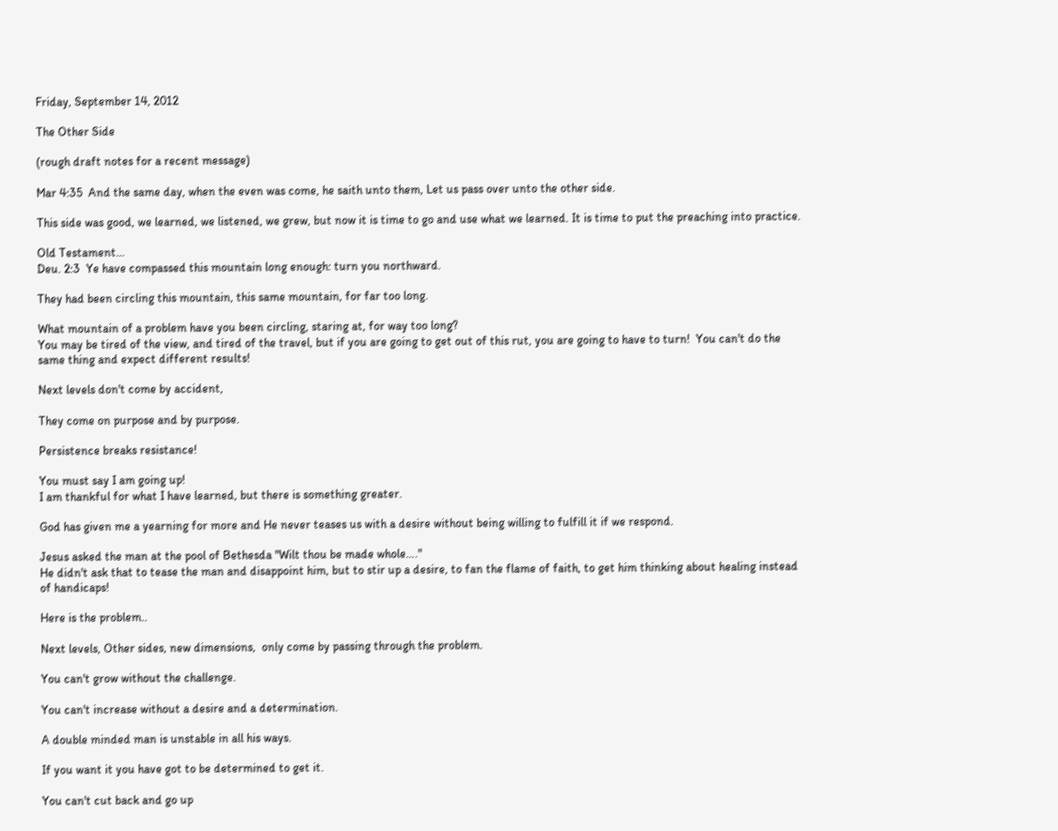Friday, September 14, 2012

The Other Side

(rough draft notes for a recent message)

Mar 4:35  And the same day, when the even was come, he saith unto them, Let us pass over unto the other side.

This side was good, we learned, we listened, we grew, but now it is time to go and use what we learned. It is time to put the preaching into practice.

Old Testament…
Deu. 2:3  Ye have compassed this mountain long enough: turn you northward.

They had been circling this mountain, this same mountain, for far too long.

What mountain of a problem have you been circling, staring at, for way too long?
You may be tired of the view, and tired of the travel, but if you are going to get out of this rut, you are going to have to turn!  You can't do the same thing and expect different results!

Next levels don't come by accident,

They come on purpose and by purpose.

Persistence breaks resistance!

You must say I am going up!
I am thankful for what I have learned, but there is something greater.

God has given me a yearning for more and He never teases us with a desire without being willing to fulfill it if we respond.

Jesus asked the man at the pool of Bethesda "Wilt thou be made whole…."
He didn't ask that to tease the man and disappoint him, but to stir up a desire, to fan the flame of faith, to get him thinking about healing instead of handicaps!

Here is the problem..

Next levels, Other sides, new dimensions,  only come by passing through the problem.

You can't grow without the challenge.

You can't increase without a desire and a determination.

A double minded man is unstable in all his ways.

If you want it you have got to be determined to get it.

You can't cut back and go up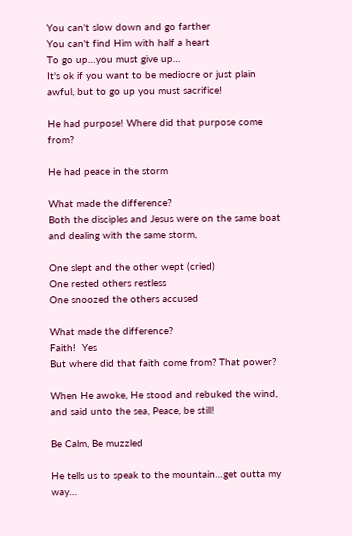You can't slow down and go farther
You can't find Him with half a heart
To go up…you must give up…
It's ok if you want to be mediocre or just plain awful, but to go up you must sacrifice!

He had purpose! Where did that purpose come from?

He had peace in the storm

What made the difference?
Both the disciples and Jesus were on the same boat and dealing with the same storm,

One slept and the other wept (cried)
One rested others restless
One snoozed the others accused

What made the difference?
Faith!  Yes
But where did that faith come from? That power?

When He awoke, He stood and rebuked the wind, and said unto the sea, Peace, be still!

Be Calm, Be muzzled

He tells us to speak to the mountain…get outta my way…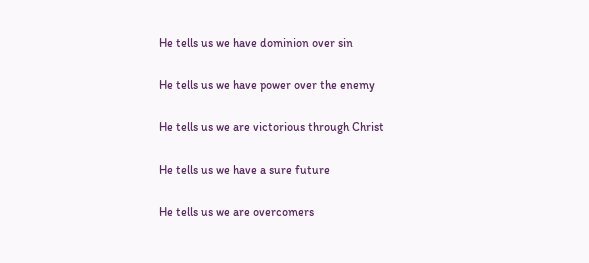He tells us we have dominion over sin

He tells us we have power over the enemy

He tells us we are victorious through Christ

He tells us we have a sure future

He tells us we are overcomers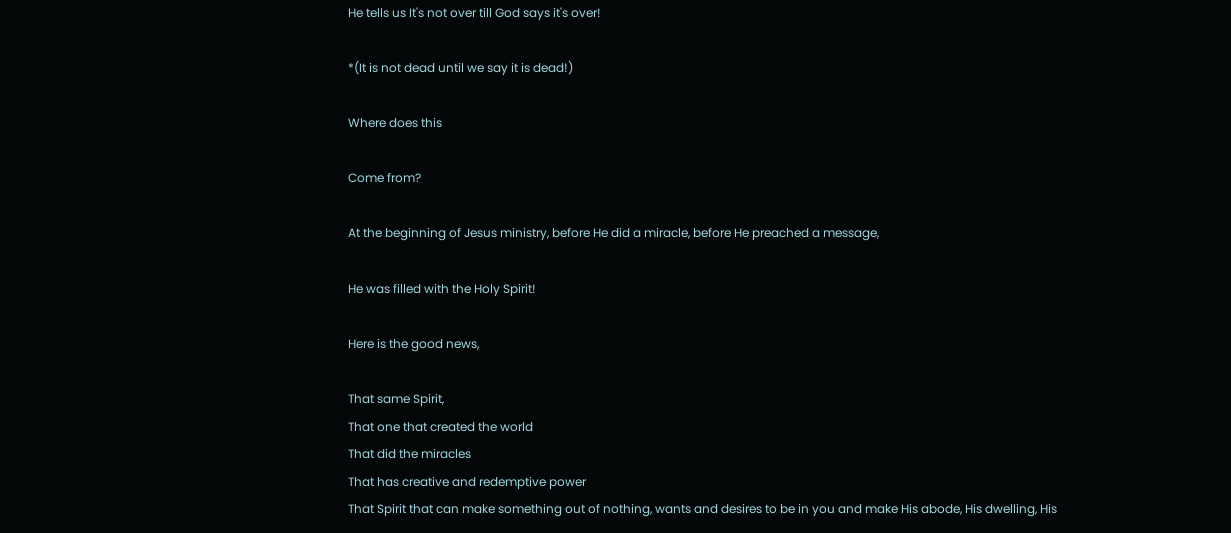He tells us It's not over till God says it's over!

*(It is not dead until we say it is dead!)

Where does this

Come from?

At the beginning of Jesus ministry, before He did a miracle, before He preached a message,

He was filled with the Holy Spirit!

Here is the good news,

That same Spirit,
That one that created the world
That did the miracles
That has creative and redemptive power
That Spirit that can make something out of nothing, wants and desires to be in you and make His abode, His dwelling, His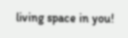living space in you!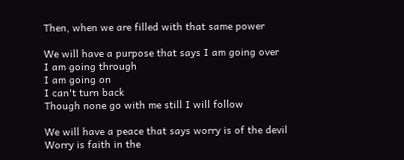Then, when we are filled with that same power

We will have a purpose that says I am going over
I am going through
I am going on
I can't turn back
Though none go with me still I will follow

We will have a peace that says worry is of the devil
Worry is faith in the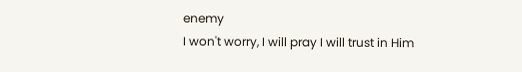enemy
I won't worry, I will pray I will trust in Him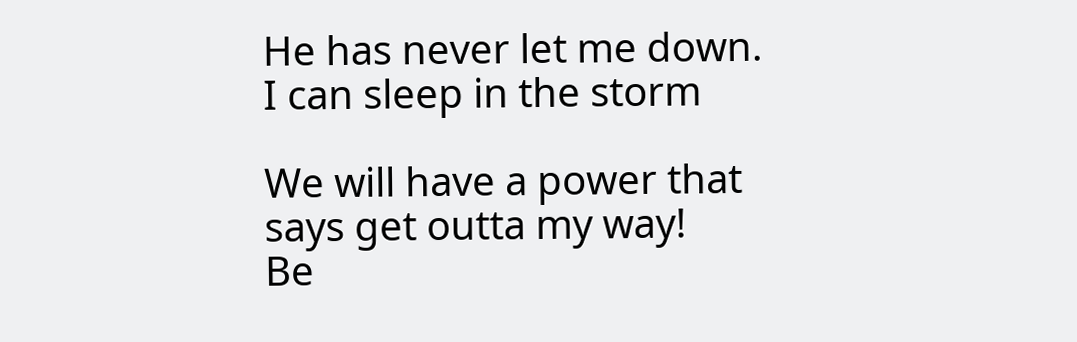He has never let me down.
I can sleep in the storm

We will have a power that says get outta my way!
Be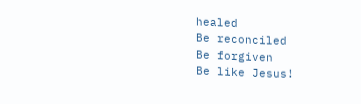healed
Be reconciled
Be forgiven
Be like Jesus!